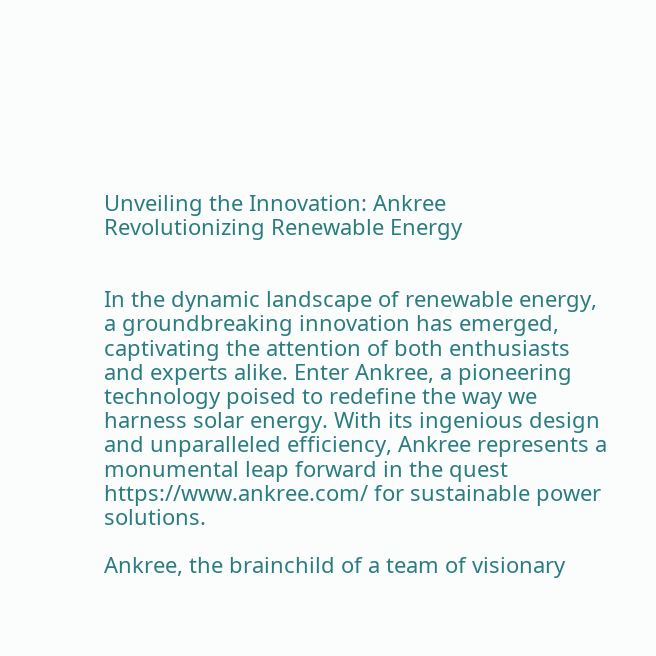Unveiling the Innovation: Ankree Revolutionizing Renewable Energy


In the dynamic landscape of renewable energy, a groundbreaking innovation has emerged, captivating the attention of both enthusiasts and experts alike. Enter Ankree, a pioneering technology poised to redefine the way we harness solar energy. With its ingenious design and unparalleled efficiency, Ankree represents a monumental leap forward in the quest https://www.ankree.com/ for sustainable power solutions.

Ankree, the brainchild of a team of visionary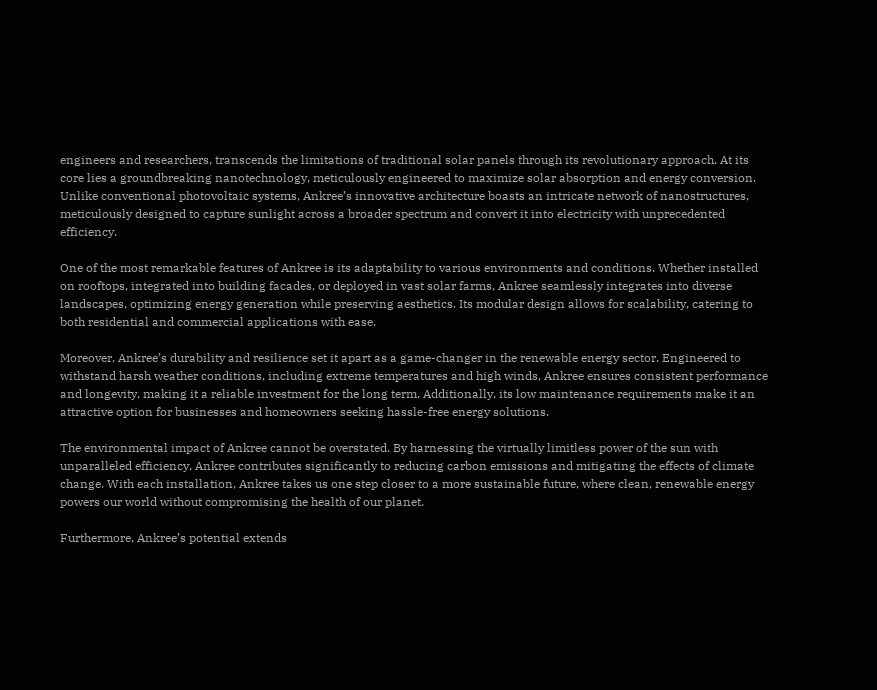engineers and researchers, transcends the limitations of traditional solar panels through its revolutionary approach. At its core lies a groundbreaking nanotechnology, meticulously engineered to maximize solar absorption and energy conversion. Unlike conventional photovoltaic systems, Ankree’s innovative architecture boasts an intricate network of nanostructures, meticulously designed to capture sunlight across a broader spectrum and convert it into electricity with unprecedented efficiency.

One of the most remarkable features of Ankree is its adaptability to various environments and conditions. Whether installed on rooftops, integrated into building facades, or deployed in vast solar farms, Ankree seamlessly integrates into diverse landscapes, optimizing energy generation while preserving aesthetics. Its modular design allows for scalability, catering to both residential and commercial applications with ease.

Moreover, Ankree’s durability and resilience set it apart as a game-changer in the renewable energy sector. Engineered to withstand harsh weather conditions, including extreme temperatures and high winds, Ankree ensures consistent performance and longevity, making it a reliable investment for the long term. Additionally, its low maintenance requirements make it an attractive option for businesses and homeowners seeking hassle-free energy solutions.

The environmental impact of Ankree cannot be overstated. By harnessing the virtually limitless power of the sun with unparalleled efficiency, Ankree contributes significantly to reducing carbon emissions and mitigating the effects of climate change. With each installation, Ankree takes us one step closer to a more sustainable future, where clean, renewable energy powers our world without compromising the health of our planet.

Furthermore, Ankree’s potential extends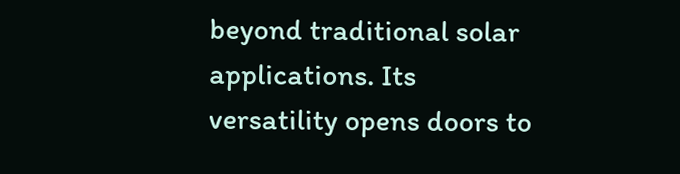beyond traditional solar applications. Its versatility opens doors to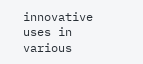innovative uses in various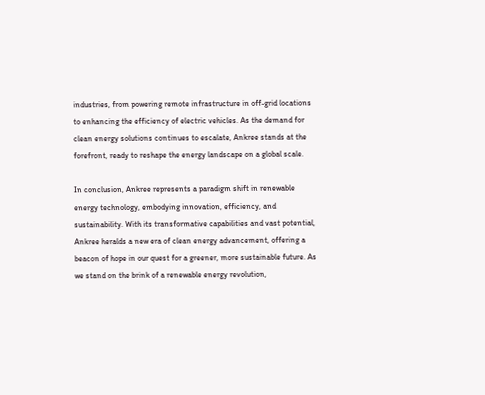industries, from powering remote infrastructure in off-grid locations to enhancing the efficiency of electric vehicles. As the demand for clean energy solutions continues to escalate, Ankree stands at the forefront, ready to reshape the energy landscape on a global scale.

In conclusion, Ankree represents a paradigm shift in renewable energy technology, embodying innovation, efficiency, and sustainability. With its transformative capabilities and vast potential, Ankree heralds a new era of clean energy advancement, offering a beacon of hope in our quest for a greener, more sustainable future. As we stand on the brink of a renewable energy revolution,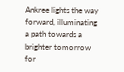Ankree lights the way forward, illuminating a path towards a brighter tomorrow for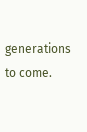generations to come.